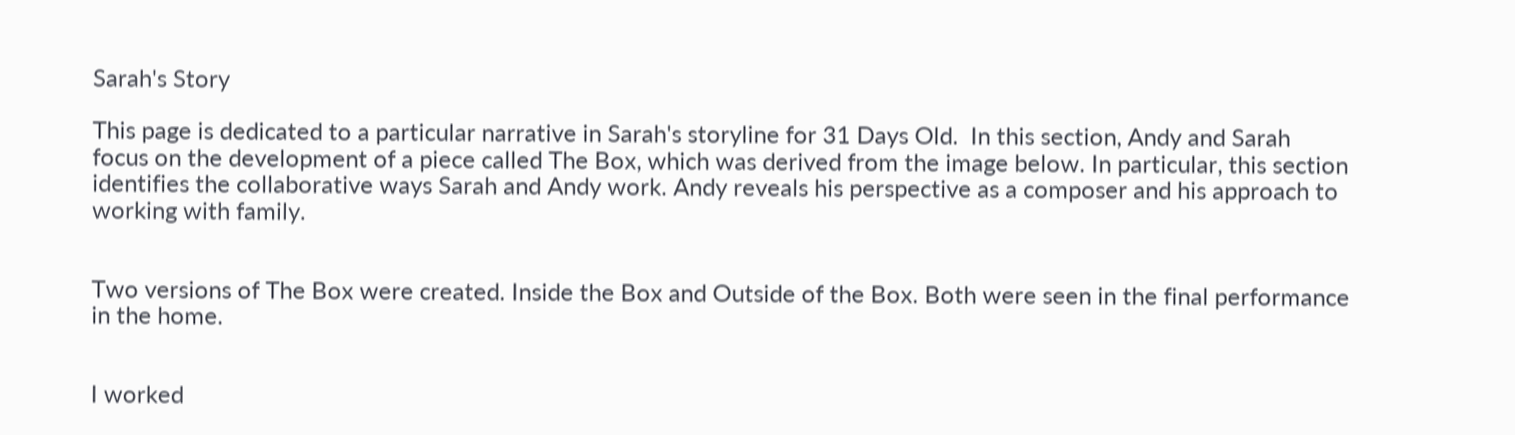Sarah's Story

This page is dedicated to a particular narrative in Sarah's storyline for 31 Days Old.  In this section, Andy and Sarah focus on the development of a piece called The Box, which was derived from the image below. In particular, this section identifies the collaborative ways Sarah and Andy work. Andy reveals his perspective as a composer and his approach to working with family.


Two versions of The Box were created. Inside the Box and Outside of the Box. Both were seen in the final performance in the home.


I worked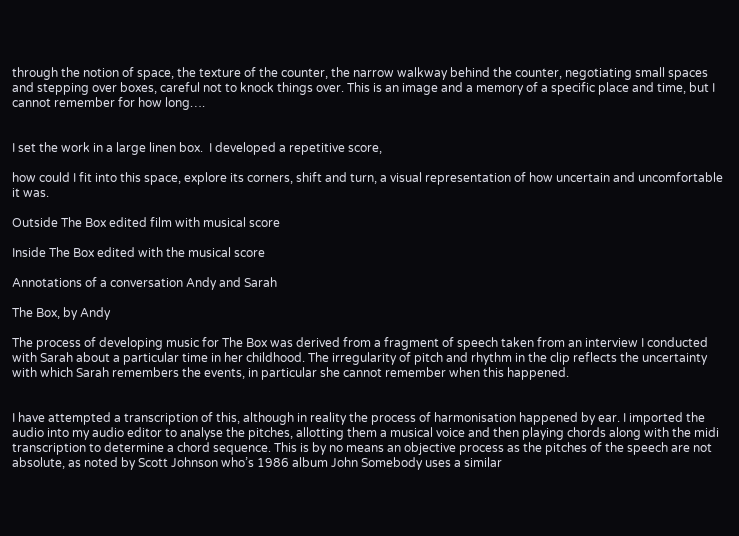through the notion of space, the texture of the counter, the narrow walkway behind the counter, negotiating small spaces and stepping over boxes, careful not to knock things over. This is an image and a memory of a specific place and time, but I cannot remember for how long….


I set the work in a large linen box.  I developed a repetitive score,

how could I fit into this space, explore its corners, shift and turn, a visual representation of how uncertain and uncomfortable it was.

Outside The Box edited film with musical score

Inside The Box edited with the musical score

Annotations of a conversation Andy and Sarah

The Box, by Andy

The process of developing music for The Box was derived from a fragment of speech taken from an interview I conducted with Sarah about a particular time in her childhood. The irregularity of pitch and rhythm in the clip reflects the uncertainty with which Sarah remembers the events, in particular she cannot remember when this happened.


I have attempted a transcription of this, although in reality the process of harmonisation happened by ear. I imported the audio into my audio editor to analyse the pitches, allotting them a musical voice and then playing chords along with the midi transcription to determine a chord sequence. This is by no means an objective process as the pitches of the speech are not absolute, as noted by Scott Johnson who’s 1986 album John Somebody uses a similar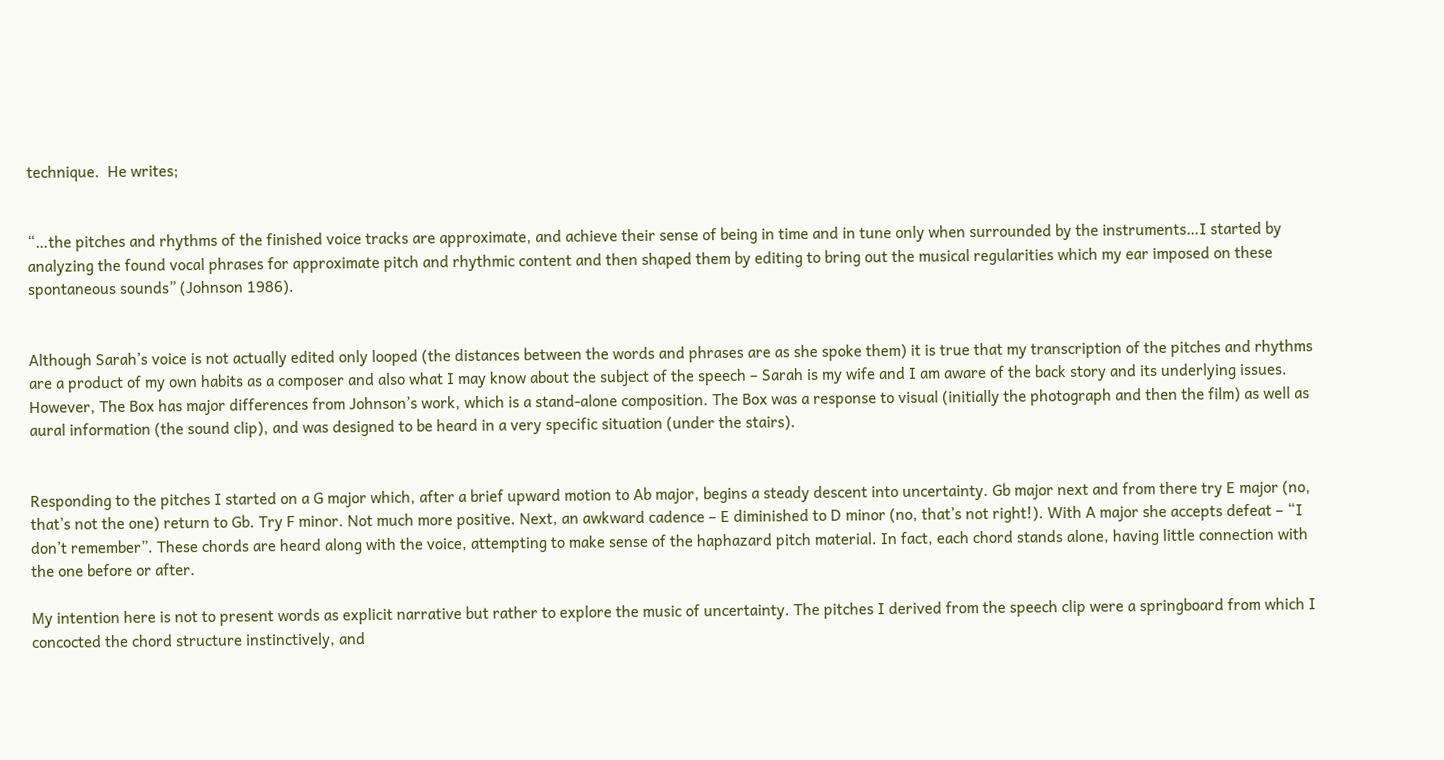technique.  He writes;


“…the pitches and rhythms of the finished voice tracks are approximate, and achieve their sense of being in time and in tune only when surrounded by the instruments…I started by analyzing the found vocal phrases for approximate pitch and rhythmic content and then shaped them by editing to bring out the musical regularities which my ear imposed on these spontaneous sounds” (Johnson 1986).


Although Sarah’s voice is not actually edited only looped (the distances between the words and phrases are as she spoke them) it is true that my transcription of the pitches and rhythms are a product of my own habits as a composer and also what I may know about the subject of the speech – Sarah is my wife and I am aware of the back story and its underlying issues. However, The Box has major differences from Johnson’s work, which is a stand-alone composition. The Box was a response to visual (initially the photograph and then the film) as well as aural information (the sound clip), and was designed to be heard in a very specific situation (under the stairs).


Responding to the pitches I started on a G major which, after a brief upward motion to Ab major, begins a steady descent into uncertainty. Gb major next and from there try E major (no, that’s not the one) return to Gb. Try F minor. Not much more positive. Next, an awkward cadence – E diminished to D minor (no, that’s not right!). With A major she accepts defeat – “I don’t remember”. These chords are heard along with the voice, attempting to make sense of the haphazard pitch material. In fact, each chord stands alone, having little connection with the one before or after.

My intention here is not to present words as explicit narrative but rather to explore the music of uncertainty. The pitches I derived from the speech clip were a springboard from which I concocted the chord structure instinctively, and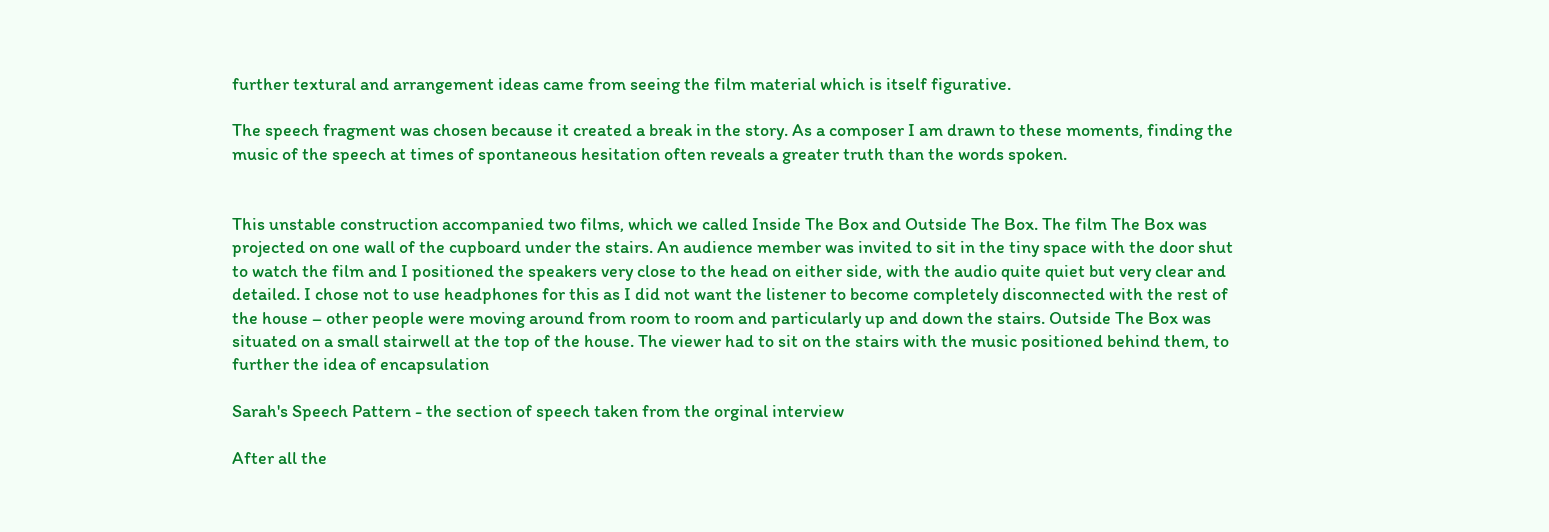further textural and arrangement ideas came from seeing the film material which is itself figurative.

The speech fragment was chosen because it created a break in the story. As a composer I am drawn to these moments, finding the music of the speech at times of spontaneous hesitation often reveals a greater truth than the words spoken.


This unstable construction accompanied two films, which we called Inside The Box and Outside The Box. The film The Box was projected on one wall of the cupboard under the stairs. An audience member was invited to sit in the tiny space with the door shut to watch the film and I positioned the speakers very close to the head on either side, with the audio quite quiet but very clear and detailed. I chose not to use headphones for this as I did not want the listener to become completely disconnected with the rest of the house – other people were moving around from room to room and particularly up and down the stairs. Outside The Box was situated on a small stairwell at the top of the house. The viewer had to sit on the stairs with the music positioned behind them, to further the idea of encapsulation

Sarah's Speech Pattern - the section of speech taken from the orginal interview

After all the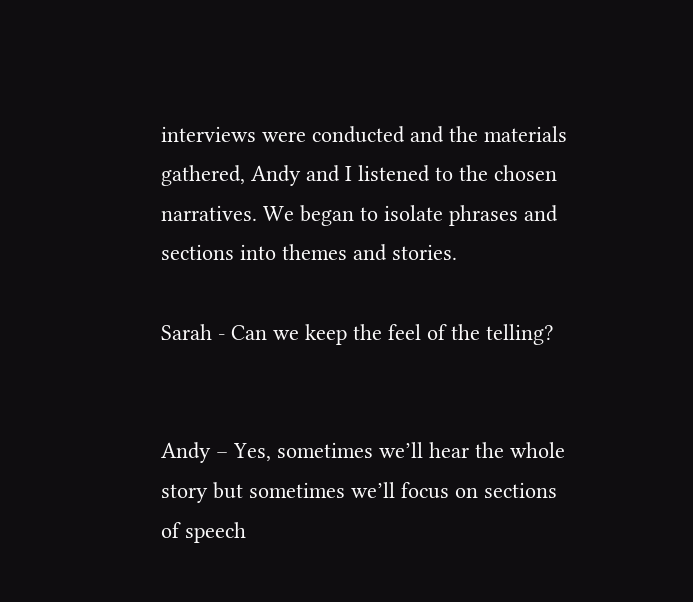interviews were conducted and the materials gathered, Andy and I listened to the chosen narratives. We began to isolate phrases and sections into themes and stories.

Sarah - Can we keep the feel of the telling?


Andy – Yes, sometimes we’ll hear the whole story but sometimes we’ll focus on sections of speech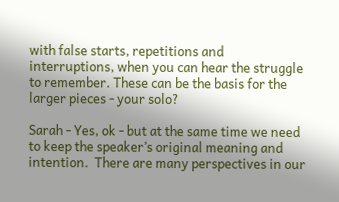with false starts, repetitions and interruptions, when you can hear the struggle to remember. These can be the basis for the larger pieces - your solo?

Sarah - Yes, ok - but at the same time we need to keep the speaker’s original meaning and intention.  There are many perspectives in our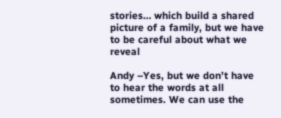stories… which build a shared picture of a family, but we have to be careful about what we reveal

Andy –Yes, but we don’t have to hear the words at all sometimes. We can use the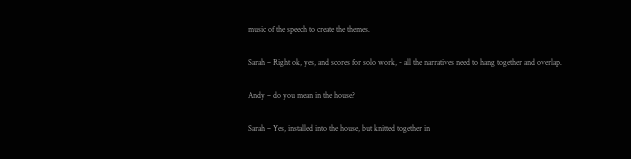music of the speech to create the themes.

Sarah – Right ok, yes, and scores for solo work, - all the narratives need to hang together and overlap.

Andy – do you mean in the house?

Sarah – Yes, installed into the house, but knitted together in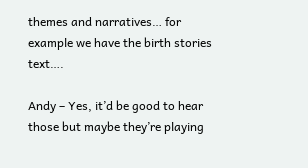themes and narratives… for example we have the birth stories text….

Andy – Yes, it’d be good to hear those but maybe they’re playing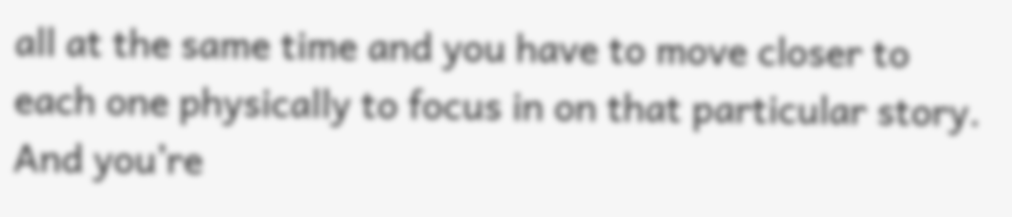all at the same time and you have to move closer to each one physically to focus in on that particular story.  And you’re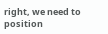right, we need to position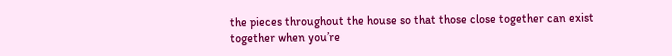the pieces throughout the house so that those close together can exist together when you’re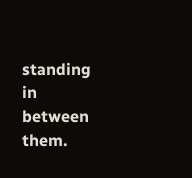standing in between them.